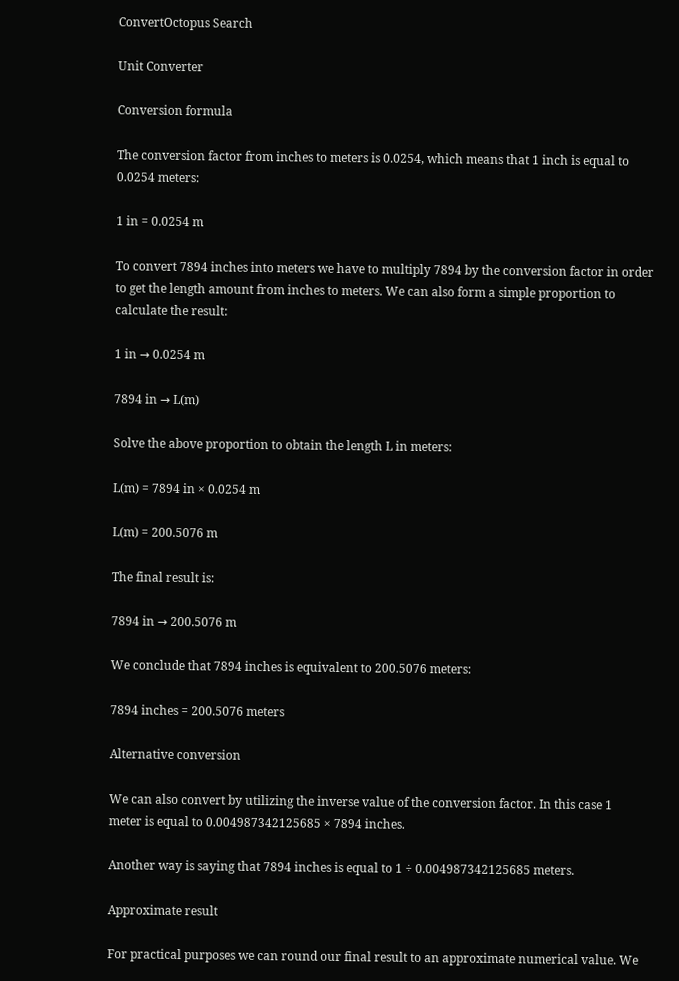ConvertOctopus Search

Unit Converter

Conversion formula

The conversion factor from inches to meters is 0.0254, which means that 1 inch is equal to 0.0254 meters:

1 in = 0.0254 m

To convert 7894 inches into meters we have to multiply 7894 by the conversion factor in order to get the length amount from inches to meters. We can also form a simple proportion to calculate the result:

1 in → 0.0254 m

7894 in → L(m)

Solve the above proportion to obtain the length L in meters:

L(m) = 7894 in × 0.0254 m

L(m) = 200.5076 m

The final result is:

7894 in → 200.5076 m

We conclude that 7894 inches is equivalent to 200.5076 meters:

7894 inches = 200.5076 meters

Alternative conversion

We can also convert by utilizing the inverse value of the conversion factor. In this case 1 meter is equal to 0.004987342125685 × 7894 inches.

Another way is saying that 7894 inches is equal to 1 ÷ 0.004987342125685 meters.

Approximate result

For practical purposes we can round our final result to an approximate numerical value. We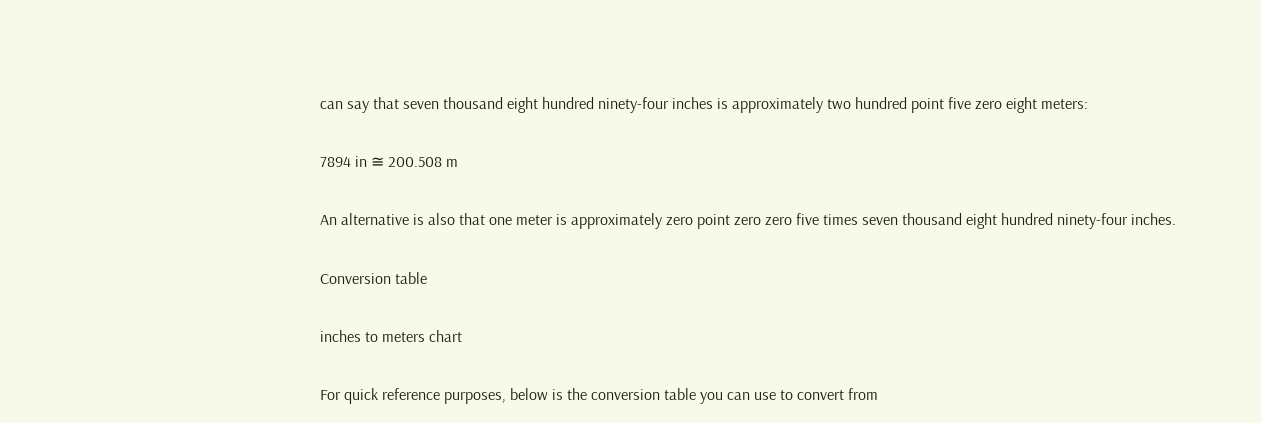can say that seven thousand eight hundred ninety-four inches is approximately two hundred point five zero eight meters:

7894 in ≅ 200.508 m

An alternative is also that one meter is approximately zero point zero zero five times seven thousand eight hundred ninety-four inches.

Conversion table

inches to meters chart

For quick reference purposes, below is the conversion table you can use to convert from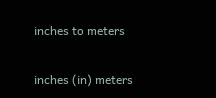inches to meters

inches (in) meters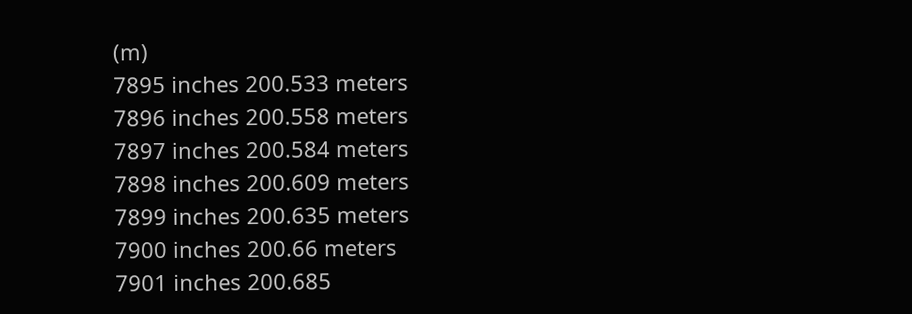(m)
7895 inches 200.533 meters
7896 inches 200.558 meters
7897 inches 200.584 meters
7898 inches 200.609 meters
7899 inches 200.635 meters
7900 inches 200.66 meters
7901 inches 200.685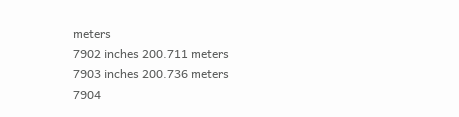meters
7902 inches 200.711 meters
7903 inches 200.736 meters
7904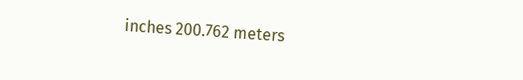inches 200.762 meters